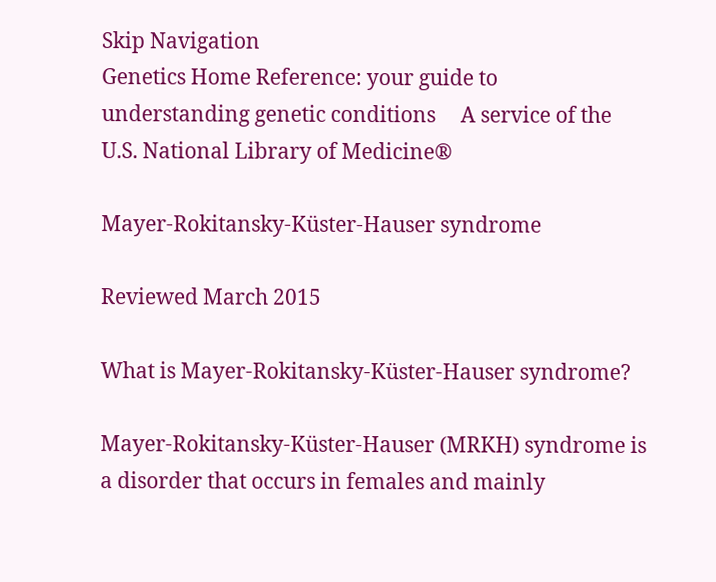Skip Navigation
Genetics Home Reference: your guide to understanding genetic conditions     A service of the U.S. National Library of Medicine®

Mayer-Rokitansky-Küster-Hauser syndrome

Reviewed March 2015

What is Mayer-Rokitansky-Küster-Hauser syndrome?

Mayer-Rokitansky-Küster-Hauser (MRKH) syndrome is a disorder that occurs in females and mainly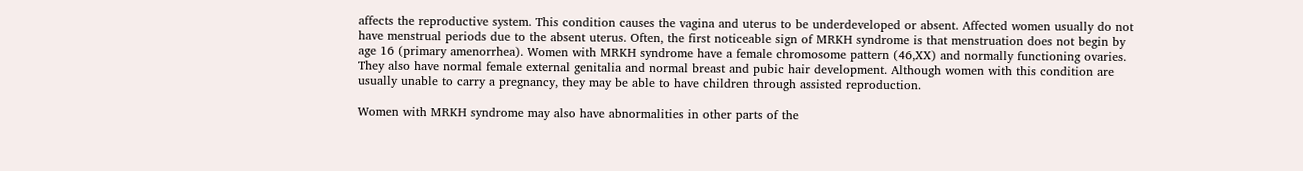affects the reproductive system. This condition causes the vagina and uterus to be underdeveloped or absent. Affected women usually do not have menstrual periods due to the absent uterus. Often, the first noticeable sign of MRKH syndrome is that menstruation does not begin by age 16 (primary amenorrhea). Women with MRKH syndrome have a female chromosome pattern (46,XX) and normally functioning ovaries. They also have normal female external genitalia and normal breast and pubic hair development. Although women with this condition are usually unable to carry a pregnancy, they may be able to have children through assisted reproduction.

Women with MRKH syndrome may also have abnormalities in other parts of the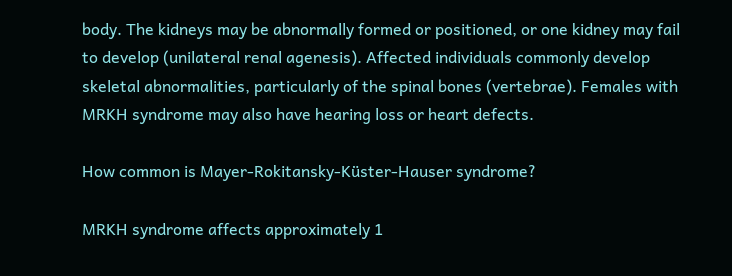body. The kidneys may be abnormally formed or positioned, or one kidney may fail to develop (unilateral renal agenesis). Affected individuals commonly develop skeletal abnormalities, particularly of the spinal bones (vertebrae). Females with MRKH syndrome may also have hearing loss or heart defects.

How common is Mayer-Rokitansky-Küster-Hauser syndrome?

MRKH syndrome affects approximately 1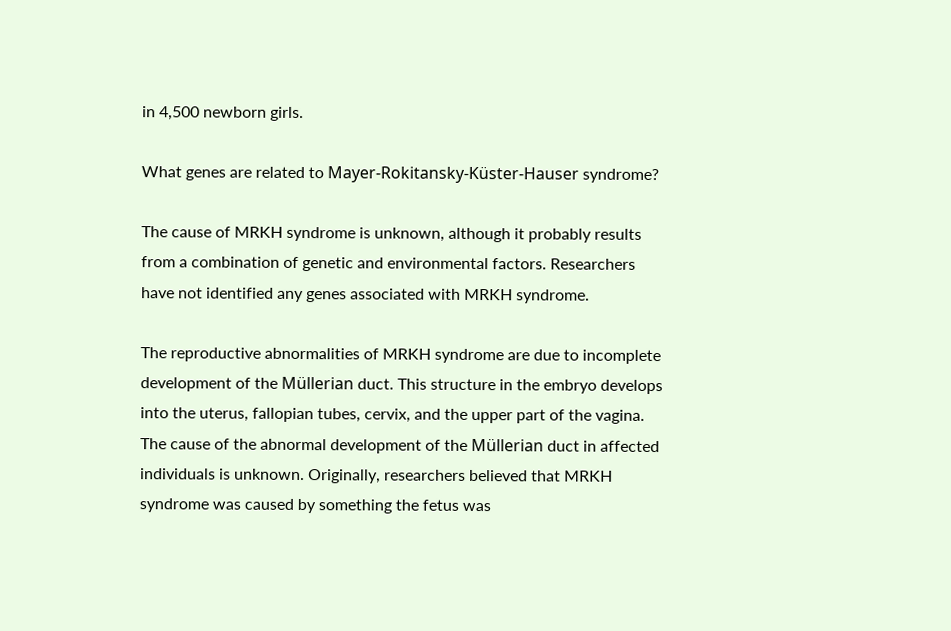in 4,500 newborn girls.

What genes are related to Mayer-Rokitansky-Küster-Hauser syndrome?

The cause of MRKH syndrome is unknown, although it probably results from a combination of genetic and environmental factors. Researchers have not identified any genes associated with MRKH syndrome.

The reproductive abnormalities of MRKH syndrome are due to incomplete development of the Müllerian duct. This structure in the embryo develops into the uterus, fallopian tubes, cervix, and the upper part of the vagina. The cause of the abnormal development of the Müllerian duct in affected individuals is unknown. Originally, researchers believed that MRKH syndrome was caused by something the fetus was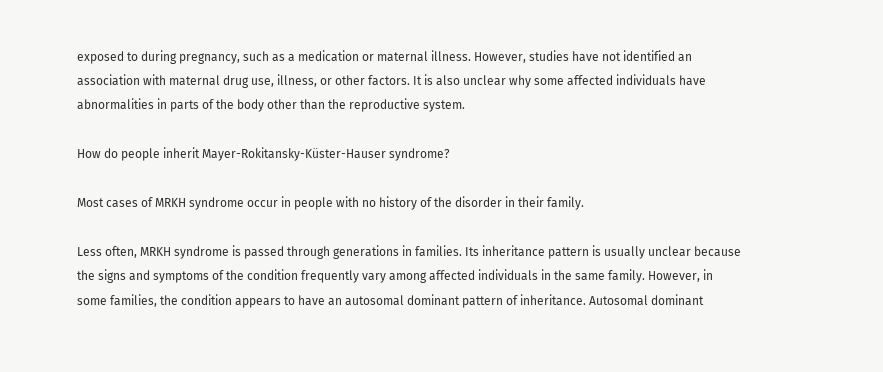exposed to during pregnancy, such as a medication or maternal illness. However, studies have not identified an association with maternal drug use, illness, or other factors. It is also unclear why some affected individuals have abnormalities in parts of the body other than the reproductive system.

How do people inherit Mayer-Rokitansky-Küster-Hauser syndrome?

Most cases of MRKH syndrome occur in people with no history of the disorder in their family.

Less often, MRKH syndrome is passed through generations in families. Its inheritance pattern is usually unclear because the signs and symptoms of the condition frequently vary among affected individuals in the same family. However, in some families, the condition appears to have an autosomal dominant pattern of inheritance. Autosomal dominant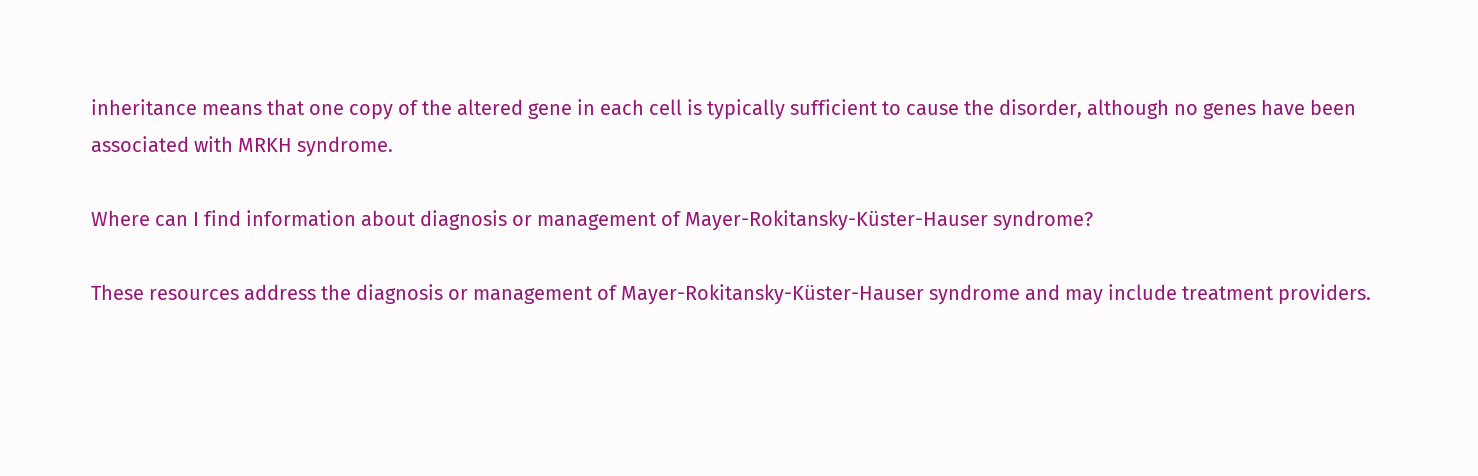inheritance means that one copy of the altered gene in each cell is typically sufficient to cause the disorder, although no genes have been associated with MRKH syndrome.

Where can I find information about diagnosis or management of Mayer-Rokitansky-Küster-Hauser syndrome?

These resources address the diagnosis or management of Mayer-Rokitansky-Küster-Hauser syndrome and may include treatment providers.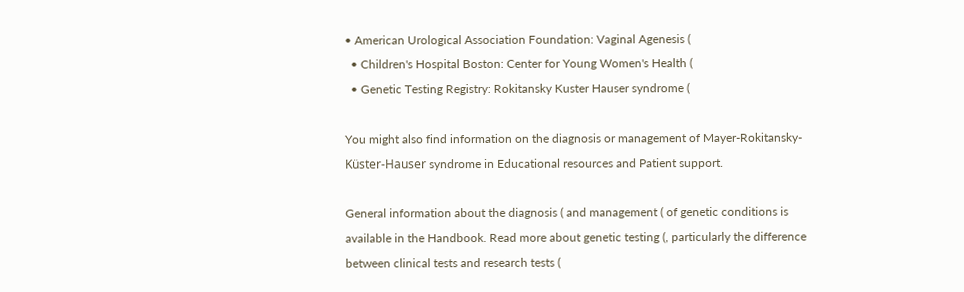• American Urological Association Foundation: Vaginal Agenesis (
  • Children's Hospital Boston: Center for Young Women's Health (
  • Genetic Testing Registry: Rokitansky Kuster Hauser syndrome (

You might also find information on the diagnosis or management of Mayer-Rokitansky-Küster-Hauser syndrome in Educational resources and Patient support.

General information about the diagnosis ( and management ( of genetic conditions is available in the Handbook. Read more about genetic testing (, particularly the difference between clinical tests and research tests (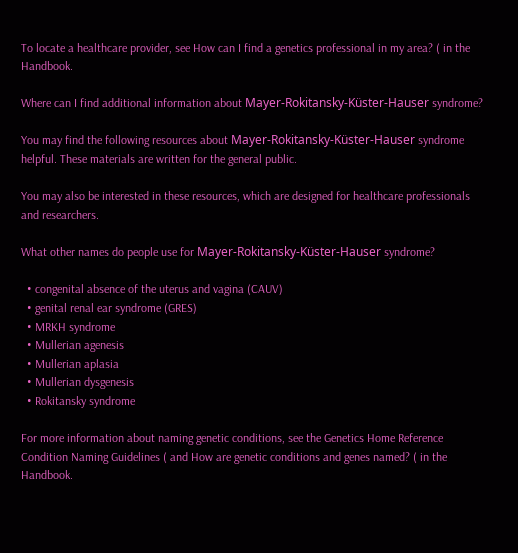To locate a healthcare provider, see How can I find a genetics professional in my area? ( in the Handbook.

Where can I find additional information about Mayer-Rokitansky-Küster-Hauser syndrome?

You may find the following resources about Mayer-Rokitansky-Küster-Hauser syndrome helpful. These materials are written for the general public.

You may also be interested in these resources, which are designed for healthcare professionals and researchers.

What other names do people use for Mayer-Rokitansky-Küster-Hauser syndrome?

  • congenital absence of the uterus and vagina (CAUV)
  • genital renal ear syndrome (GRES)
  • MRKH syndrome
  • Mullerian agenesis
  • Mullerian aplasia
  • Mullerian dysgenesis
  • Rokitansky syndrome

For more information about naming genetic conditions, see the Genetics Home Reference Condition Naming Guidelines ( and How are genetic conditions and genes named? ( in the Handbook.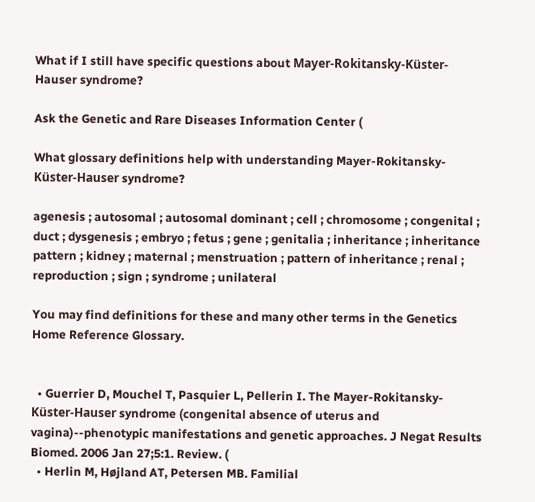What if I still have specific questions about Mayer-Rokitansky-Küster-Hauser syndrome?

Ask the Genetic and Rare Diseases Information Center (

What glossary definitions help with understanding Mayer-Rokitansky-Küster-Hauser syndrome?

agenesis ; autosomal ; autosomal dominant ; cell ; chromosome ; congenital ; duct ; dysgenesis ; embryo ; fetus ; gene ; genitalia ; inheritance ; inheritance pattern ; kidney ; maternal ; menstruation ; pattern of inheritance ; renal ; reproduction ; sign ; syndrome ; unilateral

You may find definitions for these and many other terms in the Genetics Home Reference Glossary.


  • Guerrier D, Mouchel T, Pasquier L, Pellerin I. The Mayer-Rokitansky-Küster-Hauser syndrome (congenital absence of uterus and vagina)--phenotypic manifestations and genetic approaches. J Negat Results Biomed. 2006 Jan 27;5:1. Review. (
  • Herlin M, Højland AT, Petersen MB. Familial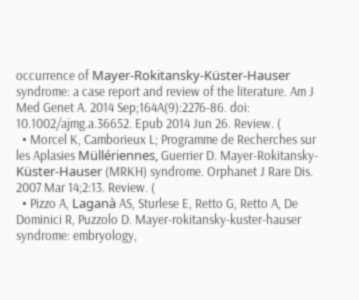occurrence of Mayer-Rokitansky-Küster-Hauser syndrome: a case report and review of the literature. Am J Med Genet A. 2014 Sep;164A(9):2276-86. doi: 10.1002/ajmg.a.36652. Epub 2014 Jun 26. Review. (
  • Morcel K, Camborieux L; Programme de Recherches sur les Aplasies Müllériennes, Guerrier D. Mayer-Rokitansky-Küster-Hauser (MRKH) syndrome. Orphanet J Rare Dis. 2007 Mar 14;2:13. Review. (
  • Pizzo A, Laganà AS, Sturlese E, Retto G, Retto A, De Dominici R, Puzzolo D. Mayer-rokitansky-kuster-hauser syndrome: embryology,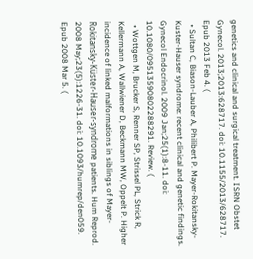genetics and clinical and surgical treatment. ISRN Obstet Gynecol. 2013;2013:628717. doi: 10.1155/2013/628717. Epub 2013 Feb 4. (
  • Sultan C, Biason-Lauber A, Philibert P. Mayer-Rokitansky-Kuster-Hauser syndrome: recent clinical and genetic findings. Gynecol Endocrinol. 2009 Jan;25(1):8-11. doi: 10.1080/09513590802288291. Review. (
  • Wottgen M, Brucker S, Renner SP, Strissel PL, Strick R, Kellermann A, Wallwiener D, Beckmann MW, Oppelt P. Higher incidence of linked malformations in siblings of Mayer-Rokitansky-Küster-Hauser-syndrome patients. Hum Reprod. 2008 May;23(5):1226-31. doi: 10.1093/humrep/den059. Epub 2008 Mar 5. (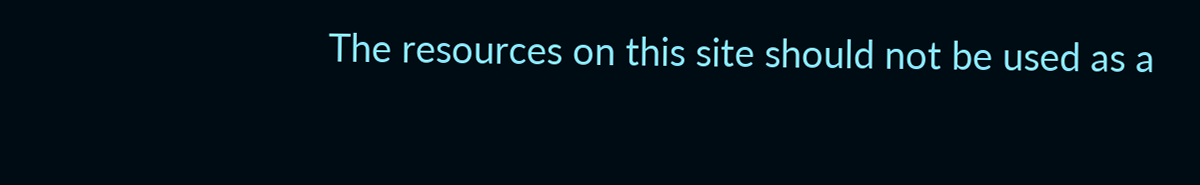The resources on this site should not be used as a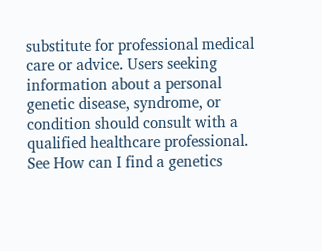substitute for professional medical care or advice. Users seeking information about a personal genetic disease, syndrome, or condition should consult with a qualified healthcare professional. See How can I find a genetics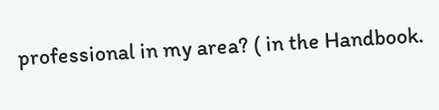professional in my area? ( in the Handbook.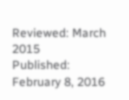Reviewed: March 2015
Published: February 8, 2016